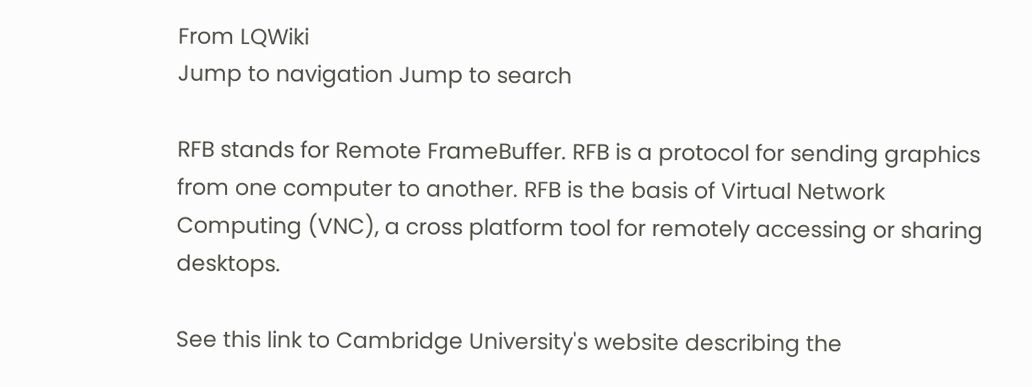From LQWiki
Jump to navigation Jump to search

RFB stands for Remote FrameBuffer. RFB is a protocol for sending graphics from one computer to another. RFB is the basis of Virtual Network Computing (VNC), a cross platform tool for remotely accessing or sharing desktops.

See this link to Cambridge University's website describing the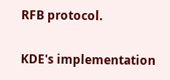RFB protocol.

KDE's implementation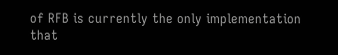of RFB is currently the only implementation that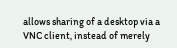allows sharing of a desktop via a VNC client, instead of merely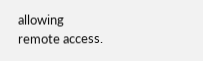allowing remote access.